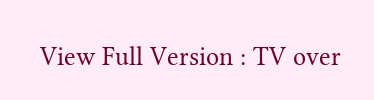View Full Version : TV over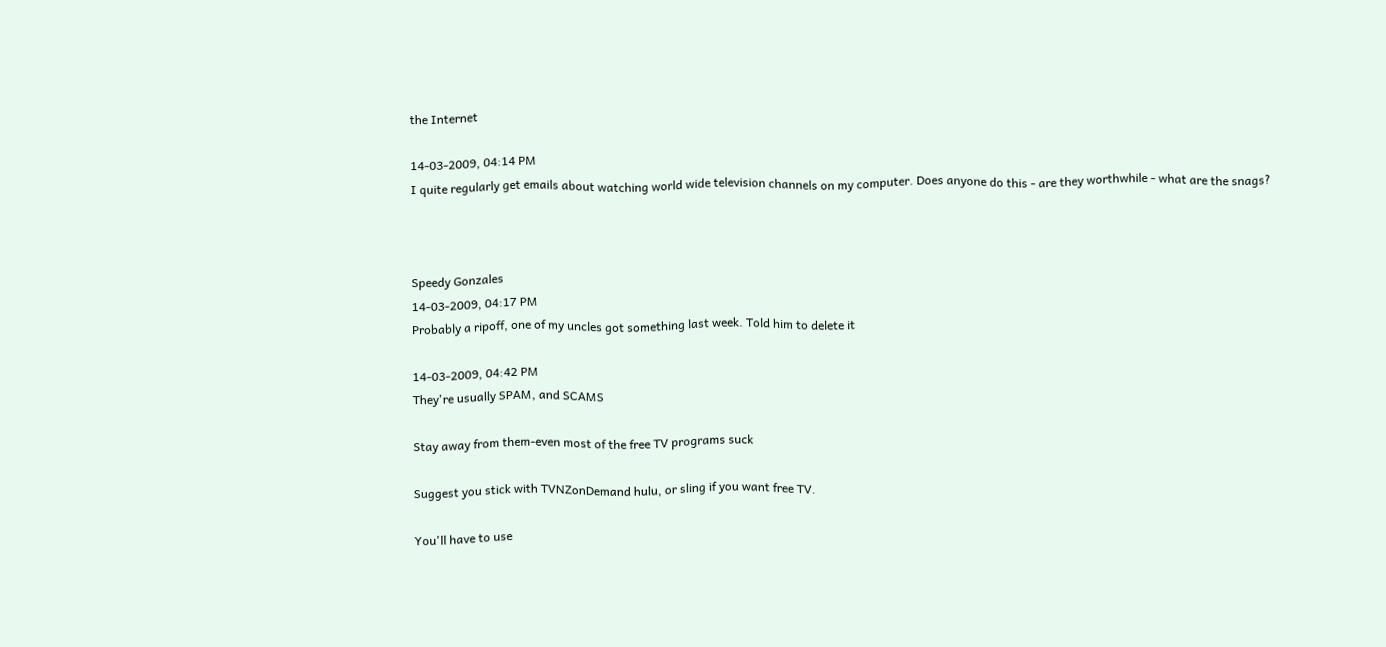the Internet

14-03-2009, 04:14 PM
I quite regularly get emails about watching world wide television channels on my computer. Does anyone do this - are they worthwhile - what are the snags?



Speedy Gonzales
14-03-2009, 04:17 PM
Probably a ripoff, one of my uncles got something last week. Told him to delete it

14-03-2009, 04:42 PM
They're usually SPAM, and SCAMS

Stay away from them-even most of the free TV programs suck

Suggest you stick with TVNZonDemand hulu, or sling if you want free TV.

You'll have to use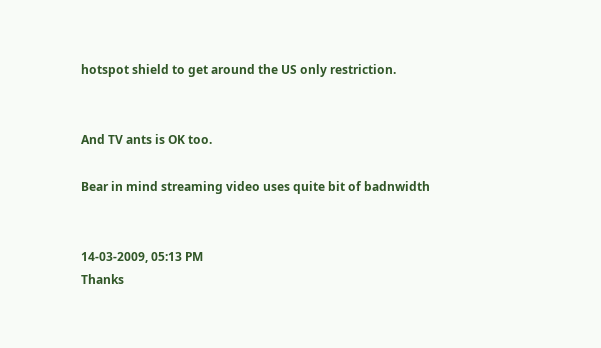hotspot shield to get around the US only restriction.


And TV ants is OK too.

Bear in mind streaming video uses quite bit of badnwidth


14-03-2009, 05:13 PM
Thanks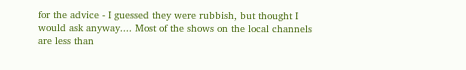for the advice - I guessed they were rubbish, but thought I would ask anyway.... Most of the shows on the local channels are less than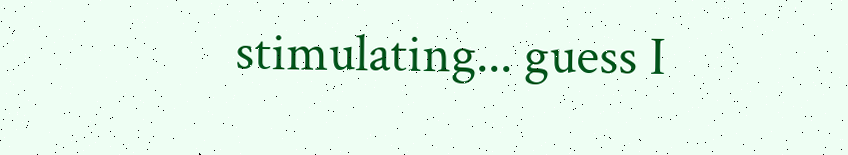stimulating... guess I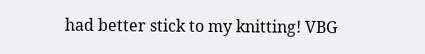had better stick to my knitting! VBG